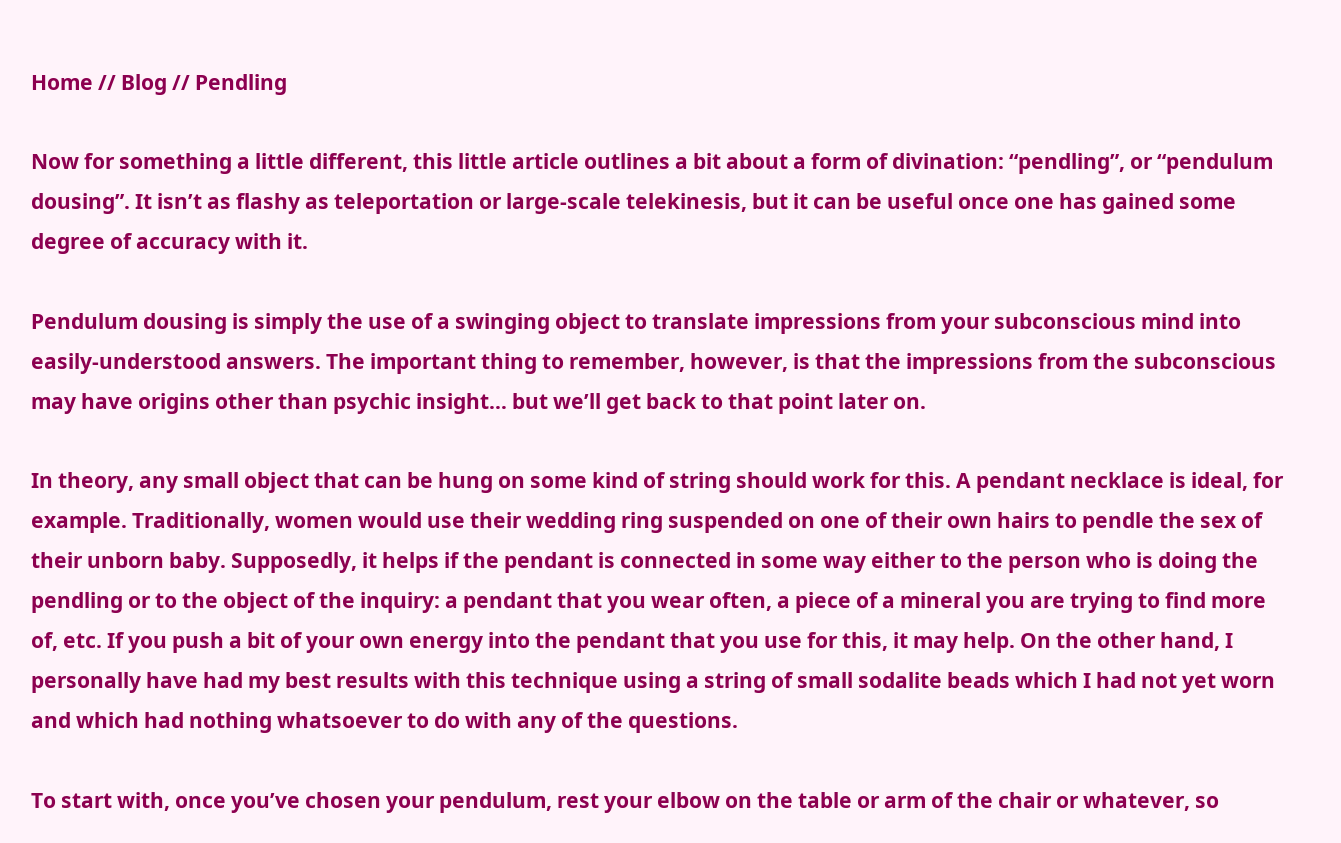Home // Blog // Pendling

Now for something a little different, this little article outlines a bit about a form of divination: “pendling”, or “pendulum dousing”. It isn’t as flashy as teleportation or large-scale telekinesis, but it can be useful once one has gained some degree of accuracy with it.

Pendulum dousing is simply the use of a swinging object to translate impressions from your subconscious mind into easily-understood answers. The important thing to remember, however, is that the impressions from the subconscious may have origins other than psychic insight… but we’ll get back to that point later on.

In theory, any small object that can be hung on some kind of string should work for this. A pendant necklace is ideal, for example. Traditionally, women would use their wedding ring suspended on one of their own hairs to pendle the sex of their unborn baby. Supposedly, it helps if the pendant is connected in some way either to the person who is doing the pendling or to the object of the inquiry: a pendant that you wear often, a piece of a mineral you are trying to find more of, etc. If you push a bit of your own energy into the pendant that you use for this, it may help. On the other hand, I personally have had my best results with this technique using a string of small sodalite beads which I had not yet worn and which had nothing whatsoever to do with any of the questions.

To start with, once you’ve chosen your pendulum, rest your elbow on the table or arm of the chair or whatever, so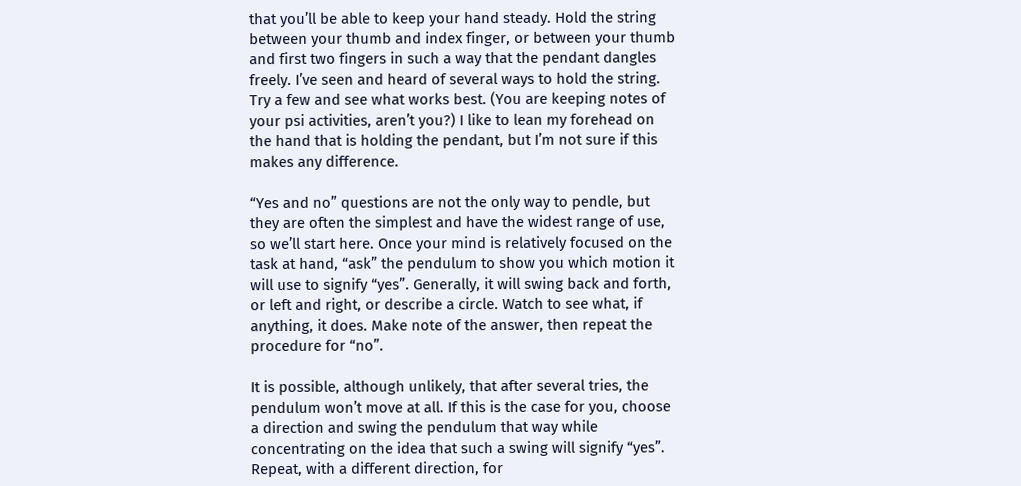that you’ll be able to keep your hand steady. Hold the string between your thumb and index finger, or between your thumb and first two fingers in such a way that the pendant dangles freely. I’ve seen and heard of several ways to hold the string. Try a few and see what works best. (You are keeping notes of your psi activities, aren’t you?) I like to lean my forehead on the hand that is holding the pendant, but I’m not sure if this makes any difference.

“Yes and no” questions are not the only way to pendle, but they are often the simplest and have the widest range of use, so we’ll start here. Once your mind is relatively focused on the task at hand, “ask” the pendulum to show you which motion it will use to signify “yes”. Generally, it will swing back and forth, or left and right, or describe a circle. Watch to see what, if anything, it does. Make note of the answer, then repeat the procedure for “no”.

It is possible, although unlikely, that after several tries, the pendulum won’t move at all. If this is the case for you, choose a direction and swing the pendulum that way while concentrating on the idea that such a swing will signify “yes”. Repeat, with a different direction, for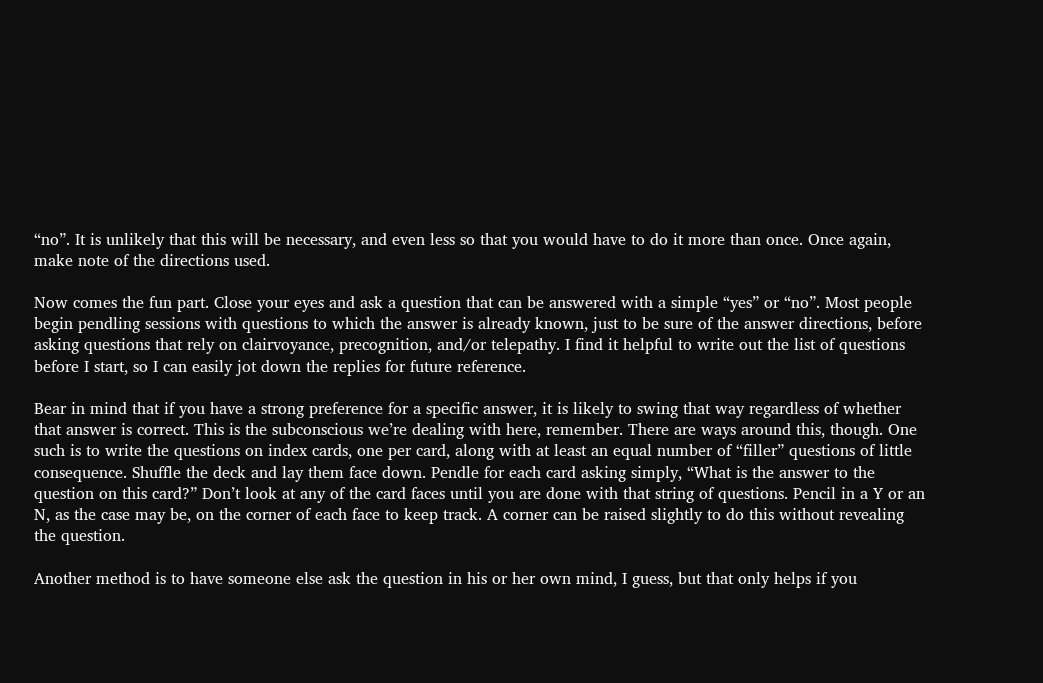“no”. It is unlikely that this will be necessary, and even less so that you would have to do it more than once. Once again, make note of the directions used.

Now comes the fun part. Close your eyes and ask a question that can be answered with a simple “yes” or “no”. Most people begin pendling sessions with questions to which the answer is already known, just to be sure of the answer directions, before asking questions that rely on clairvoyance, precognition, and/or telepathy. I find it helpful to write out the list of questions before I start, so I can easily jot down the replies for future reference.

Bear in mind that if you have a strong preference for a specific answer, it is likely to swing that way regardless of whether that answer is correct. This is the subconscious we’re dealing with here, remember. There are ways around this, though. One such is to write the questions on index cards, one per card, along with at least an equal number of “filler” questions of little consequence. Shuffle the deck and lay them face down. Pendle for each card asking simply, “What is the answer to the question on this card?” Don’t look at any of the card faces until you are done with that string of questions. Pencil in a Y or an N, as the case may be, on the corner of each face to keep track. A corner can be raised slightly to do this without revealing the question.

Another method is to have someone else ask the question in his or her own mind, I guess, but that only helps if you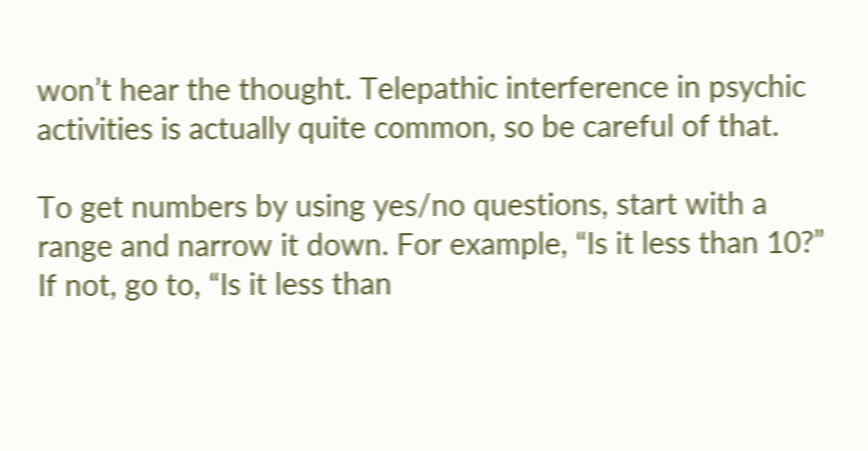won’t hear the thought. Telepathic interference in psychic activities is actually quite common, so be careful of that.

To get numbers by using yes/no questions, start with a range and narrow it down. For example, “Is it less than 10?” If not, go to, “Is it less than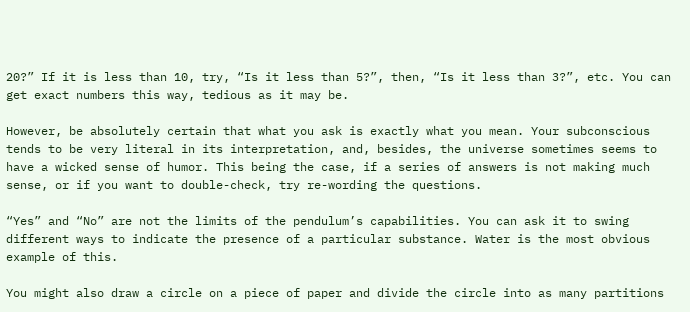20?” If it is less than 10, try, “Is it less than 5?”, then, “Is it less than 3?”, etc. You can get exact numbers this way, tedious as it may be.

However, be absolutely certain that what you ask is exactly what you mean. Your subconscious tends to be very literal in its interpretation, and, besides, the universe sometimes seems to have a wicked sense of humor. This being the case, if a series of answers is not making much sense, or if you want to double-check, try re-wording the questions.

“Yes” and “No” are not the limits of the pendulum’s capabilities. You can ask it to swing different ways to indicate the presence of a particular substance. Water is the most obvious example of this.

You might also draw a circle on a piece of paper and divide the circle into as many partitions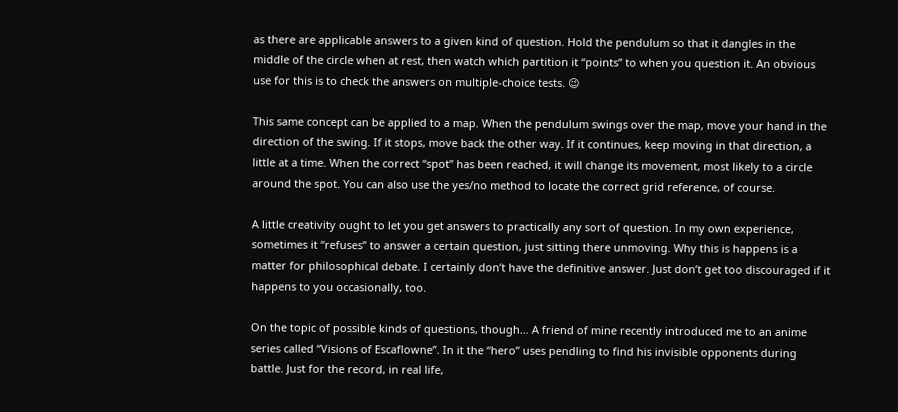as there are applicable answers to a given kind of question. Hold the pendulum so that it dangles in the middle of the circle when at rest, then watch which partition it “points” to when you question it. An obvious use for this is to check the answers on multiple-choice tests. 😉

This same concept can be applied to a map. When the pendulum swings over the map, move your hand in the direction of the swing. If it stops, move back the other way. If it continues, keep moving in that direction, a little at a time. When the correct “spot” has been reached, it will change its movement, most likely to a circle around the spot. You can also use the yes/no method to locate the correct grid reference, of course.

A little creativity ought to let you get answers to practically any sort of question. In my own experience, sometimes it “refuses” to answer a certain question, just sitting there unmoving. Why this is happens is a matter for philosophical debate. I certainly don’t have the definitive answer. Just don’t get too discouraged if it happens to you occasionally, too.

On the topic of possible kinds of questions, though… A friend of mine recently introduced me to an anime series called “Visions of Escaflowne”. In it the “hero” uses pendling to find his invisible opponents during battle. Just for the record, in real life,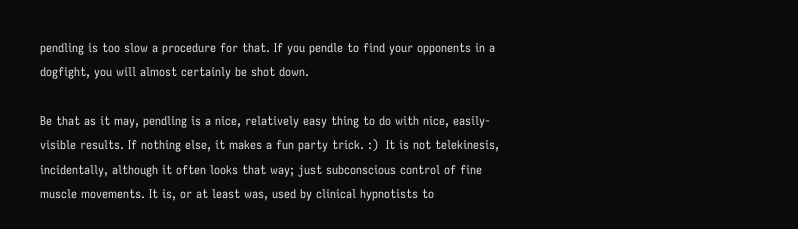pendling is too slow a procedure for that. If you pendle to find your opponents in a dogfight, you will almost certainly be shot down.

Be that as it may, pendling is a nice, relatively easy thing to do with nice, easily-visible results. If nothing else, it makes a fun party trick. :)  It is not telekinesis, incidentally, although it often looks that way; just subconscious control of fine muscle movements. It is, or at least was, used by clinical hypnotists to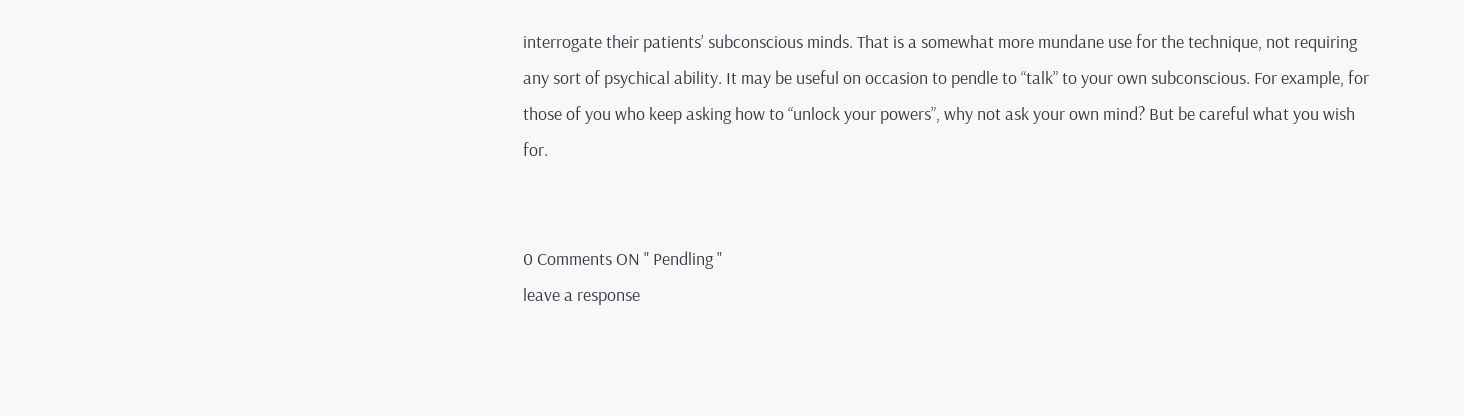interrogate their patients’ subconscious minds. That is a somewhat more mundane use for the technique, not requiring any sort of psychical ability. It may be useful on occasion to pendle to “talk” to your own subconscious. For example, for those of you who keep asking how to “unlock your powers”, why not ask your own mind? But be careful what you wish for.


0 Comments ON " Pendling "
leave a response